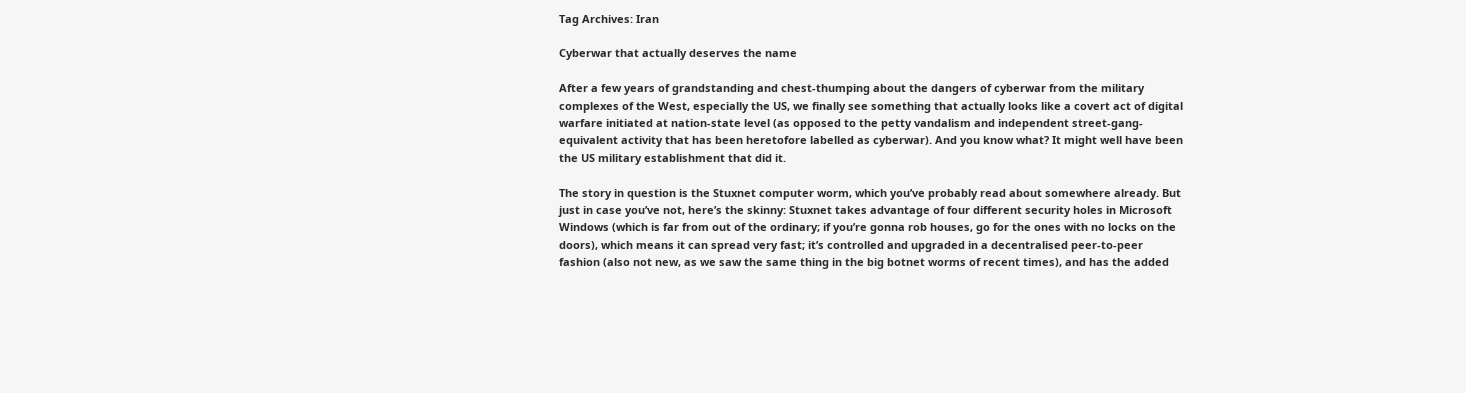Tag Archives: Iran

Cyberwar that actually deserves the name

After a few years of grandstanding and chest-thumping about the dangers of cyberwar from the military complexes of the West, especially the US, we finally see something that actually looks like a covert act of digital warfare initiated at nation-state level (as opposed to the petty vandalism and independent street-gang-equivalent activity that has been heretofore labelled as cyberwar). And you know what? It might well have been the US military establishment that did it.

The story in question is the Stuxnet computer worm, which you’ve probably read about somewhere already. But just in case you’ve not, here’s the skinny: Stuxnet takes advantage of four different security holes in Microsoft Windows (which is far from out of the ordinary; if you’re gonna rob houses, go for the ones with no locks on the doors), which means it can spread very fast; it’s controlled and upgraded in a decentralised peer-to-peer fashion (also not new, as we saw the same thing in the big botnet worms of recent times), and has the added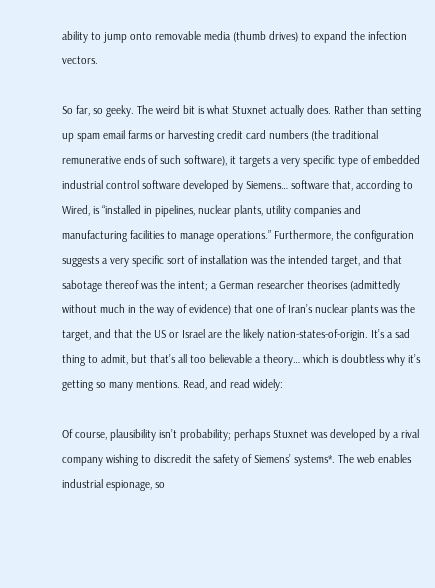ability to jump onto removable media (thumb drives) to expand the infection vectors.

So far, so geeky. The weird bit is what Stuxnet actually does. Rather than setting up spam email farms or harvesting credit card numbers (the traditional remunerative ends of such software), it targets a very specific type of embedded industrial control software developed by Siemens… software that, according to Wired, is “installed in pipelines, nuclear plants, utility companies and manufacturing facilities to manage operations.” Furthermore, the configuration suggests a very specific sort of installation was the intended target, and that sabotage thereof was the intent; a German researcher theorises (admittedly without much in the way of evidence) that one of Iran’s nuclear plants was the target, and that the US or Israel are the likely nation-states-of-origin. It’s a sad thing to admit, but that’s all too believable a theory… which is doubtless why it’s getting so many mentions. Read, and read widely:

Of course, plausibility isn’t probability; perhaps Stuxnet was developed by a rival company wishing to discredit the safety of Siemens’ systems*. The web enables industrial espionage, so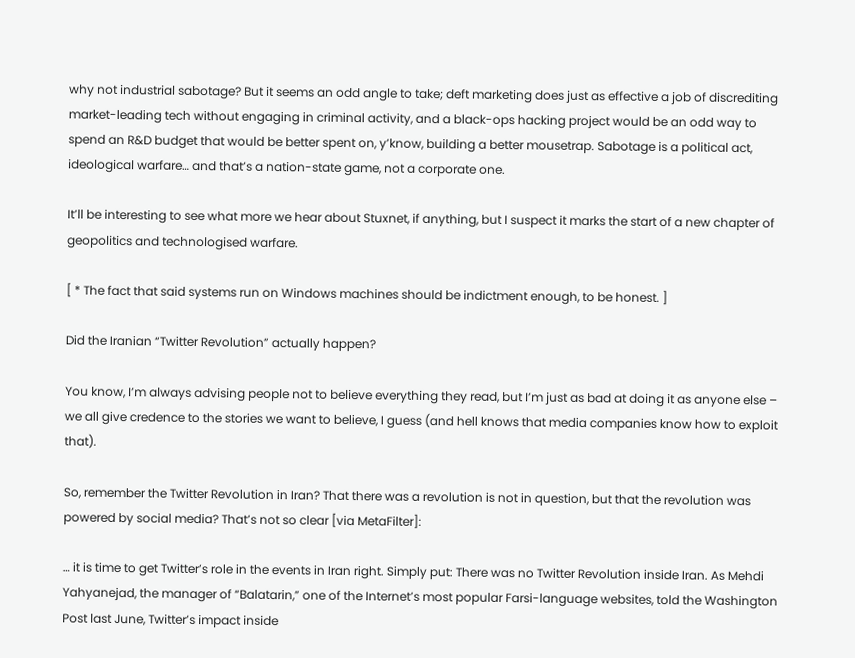why not industrial sabotage? But it seems an odd angle to take; deft marketing does just as effective a job of discrediting market-leading tech without engaging in criminal activity, and a black-ops hacking project would be an odd way to spend an R&D budget that would be better spent on, y’know, building a better mousetrap. Sabotage is a political act, ideological warfare… and that’s a nation-state game, not a corporate one.

It’ll be interesting to see what more we hear about Stuxnet, if anything, but I suspect it marks the start of a new chapter of geopolitics and technologised warfare.

[ * The fact that said systems run on Windows machines should be indictment enough, to be honest. ]

Did the Iranian “Twitter Revolution” actually happen?

You know, I’m always advising people not to believe everything they read, but I’m just as bad at doing it as anyone else – we all give credence to the stories we want to believe, I guess (and hell knows that media companies know how to exploit that).

So, remember the Twitter Revolution in Iran? That there was a revolution is not in question, but that the revolution was powered by social media? That’s not so clear [via MetaFilter]:

… it is time to get Twitter’s role in the events in Iran right. Simply put: There was no Twitter Revolution inside Iran. As Mehdi Yahyanejad, the manager of “Balatarin,” one of the Internet’s most popular Farsi-language websites, told the Washington Post last June, Twitter’s impact inside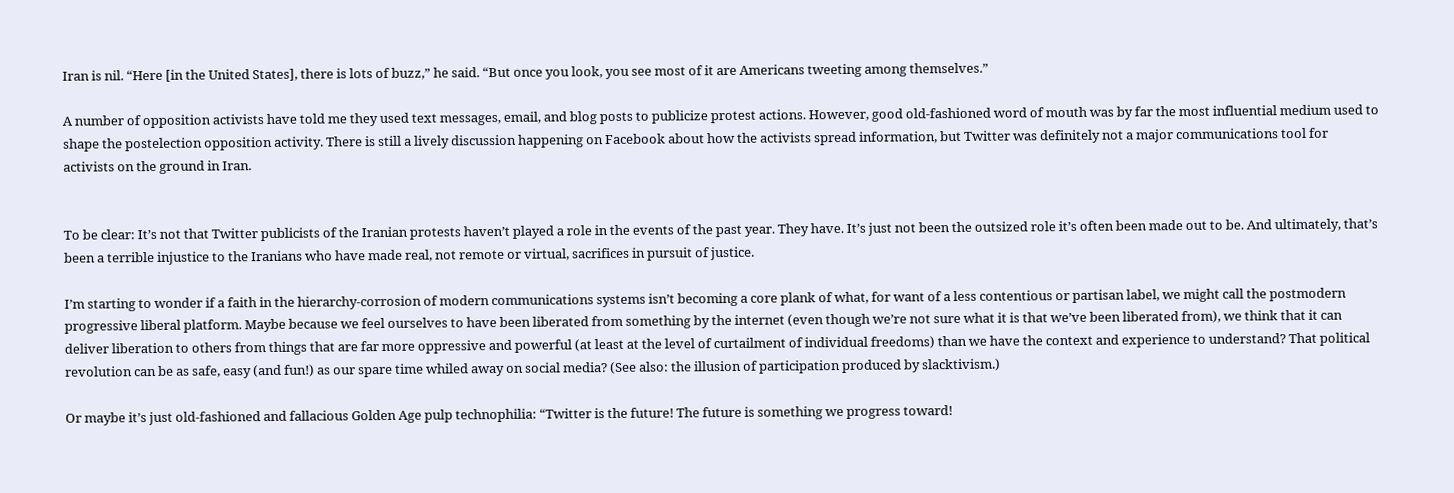Iran is nil. “Here [in the United States], there is lots of buzz,” he said. “But once you look, you see most of it are Americans tweeting among themselves.”

A number of opposition activists have told me they used text messages, email, and blog posts to publicize protest actions. However, good old-fashioned word of mouth was by far the most influential medium used to shape the postelection opposition activity. There is still a lively discussion happening on Facebook about how the activists spread information, but Twitter was definitely not a major communications tool for activists on the ground in Iran.


To be clear: It’s not that Twitter publicists of the Iranian protests haven’t played a role in the events of the past year. They have. It’s just not been the outsized role it’s often been made out to be. And ultimately, that’s been a terrible injustice to the Iranians who have made real, not remote or virtual, sacrifices in pursuit of justice.

I’m starting to wonder if a faith in the hierarchy-corrosion of modern communications systems isn’t becoming a core plank of what, for want of a less contentious or partisan label, we might call the postmodern progressive liberal platform. Maybe because we feel ourselves to have been liberated from something by the internet (even though we’re not sure what it is that we’ve been liberated from), we think that it can deliver liberation to others from things that are far more oppressive and powerful (at least at the level of curtailment of individual freedoms) than we have the context and experience to understand? That political revolution can be as safe, easy (and fun!) as our spare time whiled away on social media? (See also: the illusion of participation produced by slacktivism.)

Or maybe it’s just old-fashioned and fallacious Golden Age pulp technophilia: “Twitter is the future! The future is something we progress toward!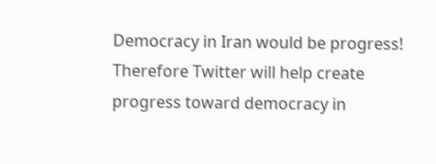Democracy in Iran would be progress! Therefore Twitter will help create progress toward democracy in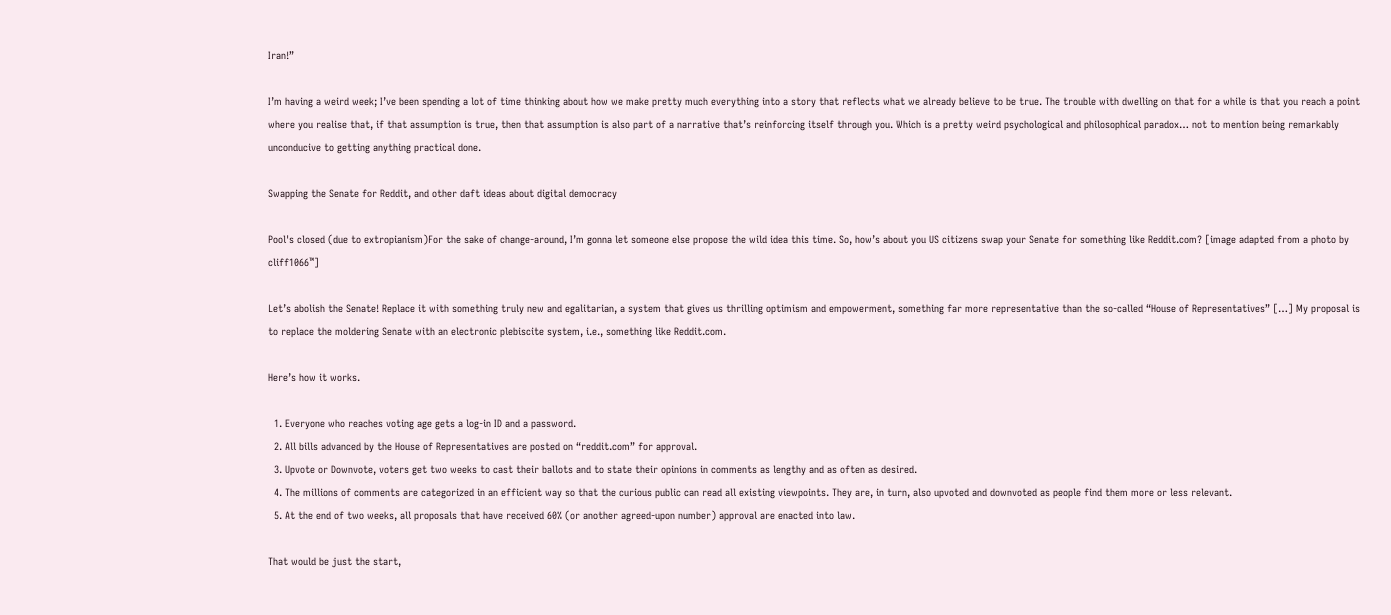Iran!”

I’m having a weird week; I’ve been spending a lot of time thinking about how we make pretty much everything into a story that reflects what we already believe to be true. The trouble with dwelling on that for a while is that you reach a point where you realise that, if that assumption is true, then that assumption is also part of a narrative that’s reinforcing itself through you. Which is a pretty weird psychological and philosophical paradox… not to mention being remarkably unconducive to getting anything practical done.

Swapping the Senate for Reddit, and other daft ideas about digital democracy

Pool's closed (due to extropianism)For the sake of change-around, I’m gonna let someone else propose the wild idea this time. So, how’s about you US citizens swap your Senate for something like Reddit.com? [image adapted from a photo by cliff1066™]

Let’s abolish the Senate! Replace it with something truly new and egalitarian, a system that gives us thrilling optimism and empowerment, something far more representative than the so-called “House of Representatives” […] My proposal is to replace the moldering Senate with an electronic plebiscite system, i.e., something like Reddit.com.

Here’s how it works.

  1. Everyone who reaches voting age gets a log-in ID and a password.
  2. All bills advanced by the House of Representatives are posted on “reddit.com” for approval.
  3. Upvote or Downvote, voters get two weeks to cast their ballots and to state their opinions in comments as lengthy and as often as desired.
  4. The millions of comments are categorized in an efficient way so that the curious public can read all existing viewpoints. They are, in turn, also upvoted and downvoted as people find them more or less relevant.
  5. At the end of two weeks, all proposals that have received 60% (or another agreed-upon number) approval are enacted into law.

That would be just the start,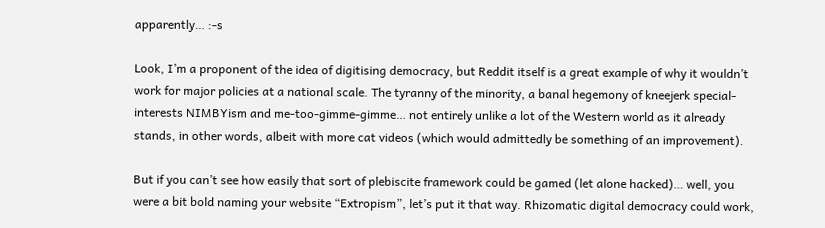apparently… :-s

Look, I’m a proponent of the idea of digitising democracy, but Reddit itself is a great example of why it wouldn’t work for major policies at a national scale. The tyranny of the minority, a banal hegemony of kneejerk special-interests NIMBYism and me-too-gimme-gimme… not entirely unlike a lot of the Western world as it already stands, in other words, albeit with more cat videos (which would admittedly be something of an improvement).

But if you can’t see how easily that sort of plebiscite framework could be gamed (let alone hacked)… well, you were a bit bold naming your website “Extropism”, let’s put it that way. Rhizomatic digital democracy could work,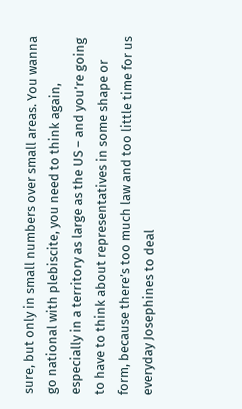sure, but only in small numbers over small areas. You wanna go national with plebiscite, you need to think again, especially in a territory as large as the US – and you’re going to have to think about representatives in some shape or form, because there’s too much law and too little time for us everyday Josephines to deal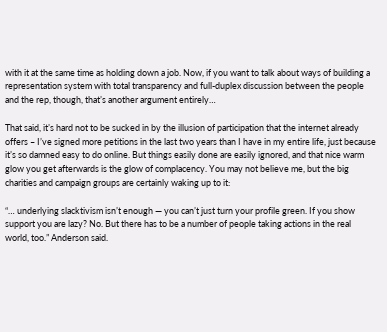with it at the same time as holding down a job. Now, if you want to talk about ways of building a representation system with total transparency and full-duplex discussion between the people and the rep, though, that’s another argument entirely…

That said, it’s hard not to be sucked in by the illusion of participation that the internet already offers – I’ve signed more petitions in the last two years than I have in my entire life, just because it’s so damned easy to do online. But things easily done are easily ignored, and that nice warm glow you get afterwards is the glow of complacency. You may not believe me, but the big charities and campaign groups are certainly waking up to it:

“… underlying slacktivism isn’t enough — you can’t just turn your profile green. If you show support you are lazy? No. But there has to be a number of people taking actions in the real world, too.” Anderson said.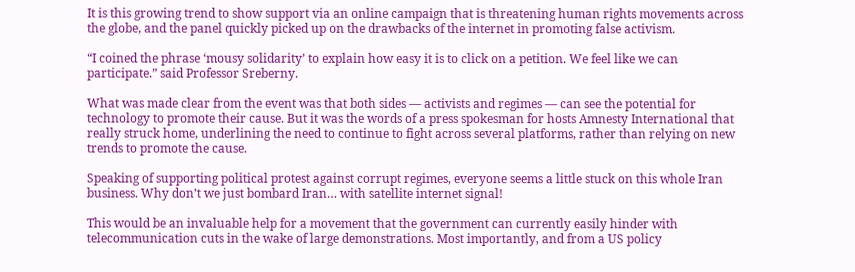It is this growing trend to show support via an online campaign that is threatening human rights movements across the globe, and the panel quickly picked up on the drawbacks of the internet in promoting false activism.

“I coined the phrase ‘mousy solidarity’ to explain how easy it is to click on a petition. We feel like we can participate.” said Professor Sreberny.

What was made clear from the event was that both sides — activists and regimes — can see the potential for technology to promote their cause. But it was the words of a press spokesman for hosts Amnesty International that really struck home, underlining the need to continue to fight across several platforms, rather than relying on new trends to promote the cause.

Speaking of supporting political protest against corrupt regimes, everyone seems a little stuck on this whole Iran business. Why don’t we just bombard Iran… with satellite internet signal!

This would be an invaluable help for a movement that the government can currently easily hinder with telecommunication cuts in the wake of large demonstrations. Most importantly, and from a US policy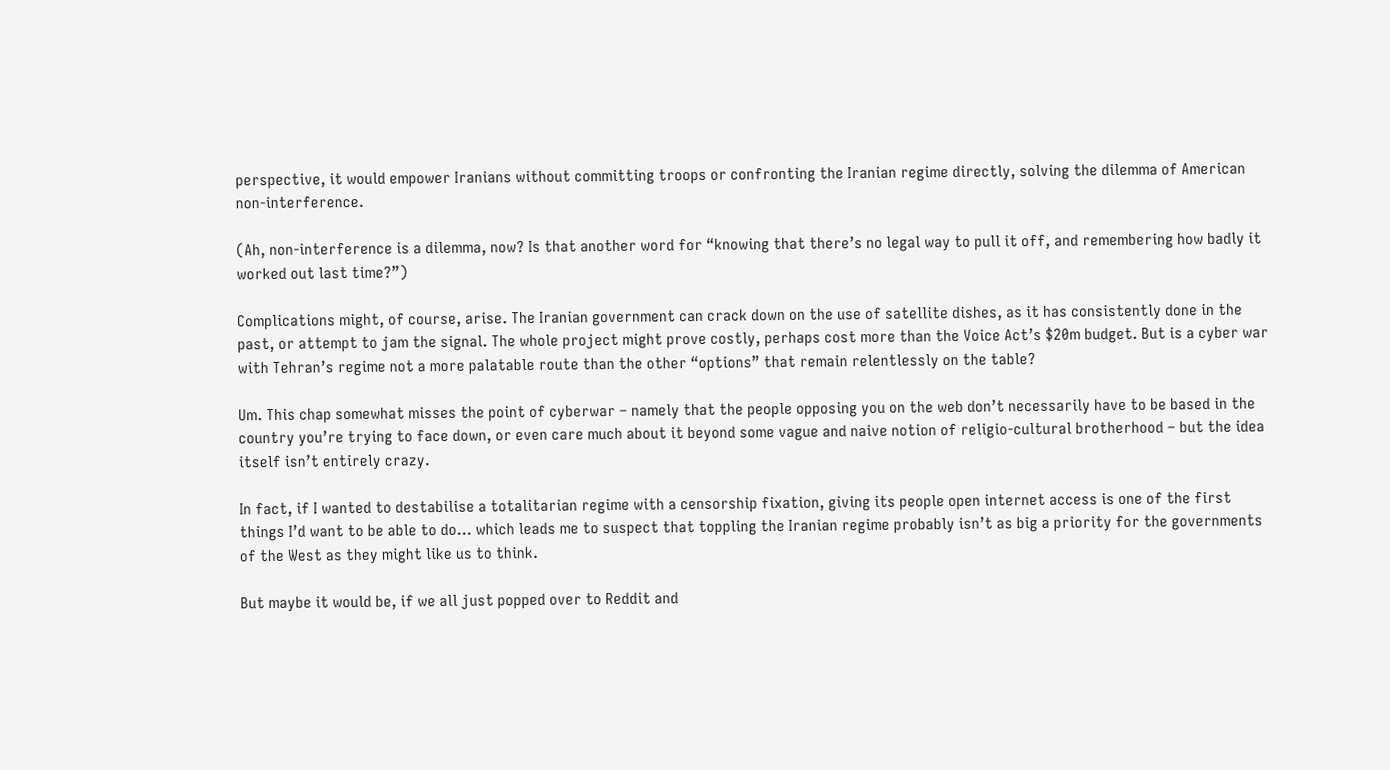perspective, it would empower Iranians without committing troops or confronting the Iranian regime directly, solving the dilemma of American non-interference.

(Ah, non-interference is a dilemma, now? Is that another word for “knowing that there’s no legal way to pull it off, and remembering how badly it worked out last time?”)

Complications might, of course, arise. The Iranian government can crack down on the use of satellite dishes, as it has consistently done in the past, or attempt to jam the signal. The whole project might prove costly, perhaps cost more than the Voice Act’s $20m budget. But is a cyber war with Tehran’s regime not a more palatable route than the other “options” that remain relentlessly on the table?

Um. This chap somewhat misses the point of cyberwar – namely that the people opposing you on the web don’t necessarily have to be based in the country you’re trying to face down, or even care much about it beyond some vague and naive notion of religio-cultural brotherhood – but the idea itself isn’t entirely crazy.

In fact, if I wanted to destabilise a totalitarian regime with a censorship fixation, giving its people open internet access is one of the first things I’d want to be able to do… which leads me to suspect that toppling the Iranian regime probably isn’t as big a priority for the governments of the West as they might like us to think.

But maybe it would be, if we all just popped over to Reddit and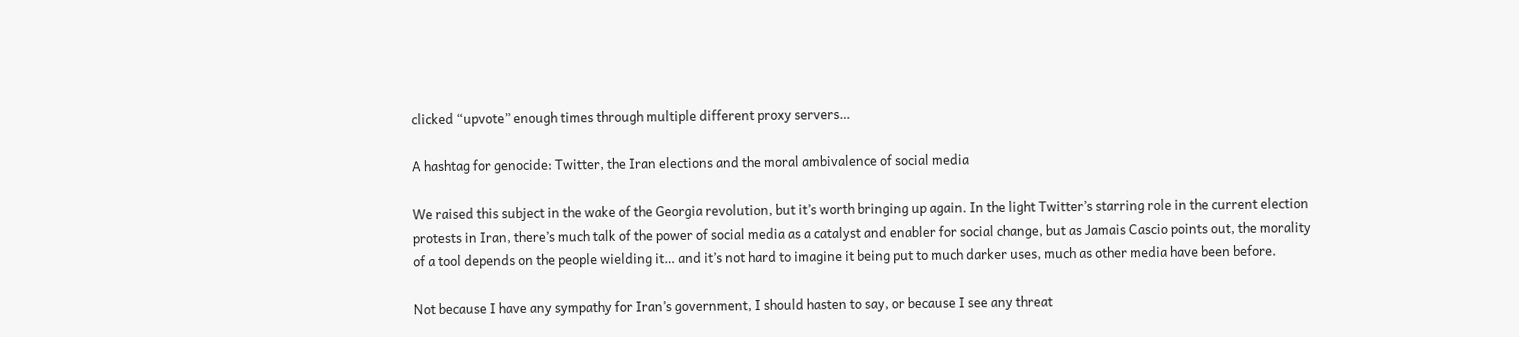clicked “upvote” enough times through multiple different proxy servers…

A hashtag for genocide: Twitter, the Iran elections and the moral ambivalence of social media

We raised this subject in the wake of the Georgia revolution, but it’s worth bringing up again. In the light Twitter’s starring role in the current election protests in Iran, there’s much talk of the power of social media as a catalyst and enabler for social change, but as Jamais Cascio points out, the morality of a tool depends on the people wielding it… and it’s not hard to imagine it being put to much darker uses, much as other media have been before.

Not because I have any sympathy for Iran’s government, I should hasten to say, or because I see any threat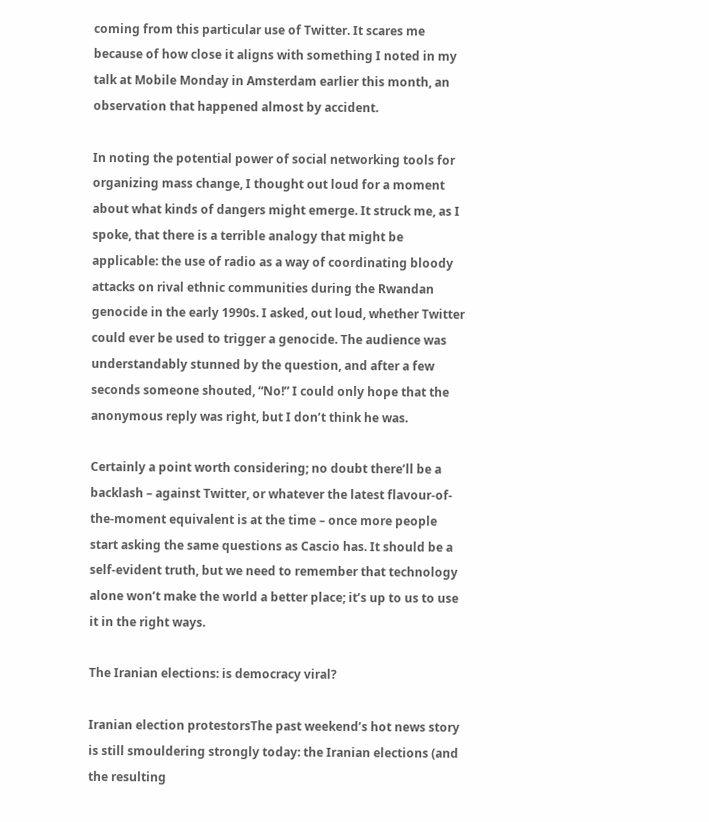coming from this particular use of Twitter. It scares me because of how close it aligns with something I noted in my talk at Mobile Monday in Amsterdam earlier this month, an observation that happened almost by accident.

In noting the potential power of social networking tools for organizing mass change, I thought out loud for a moment about what kinds of dangers might emerge. It struck me, as I spoke, that there is a terrible analogy that might be applicable: the use of radio as a way of coordinating bloody attacks on rival ethnic communities during the Rwandan genocide in the early 1990s. I asked, out loud, whether Twitter could ever be used to trigger a genocide. The audience was understandably stunned by the question, and after a few seconds someone shouted, “No!” I could only hope that the anonymous reply was right, but I don’t think he was.

Certainly a point worth considering; no doubt there’ll be a backlash – against Twitter, or whatever the latest flavour-of-the-moment equivalent is at the time – once more people start asking the same questions as Cascio has. It should be a self-evident truth, but we need to remember that technology alone won’t make the world a better place; it’s up to us to use it in the right ways.

The Iranian elections: is democracy viral?

Iranian election protestorsThe past weekend’s hot news story is still smouldering strongly today: the Iranian elections (and the resulting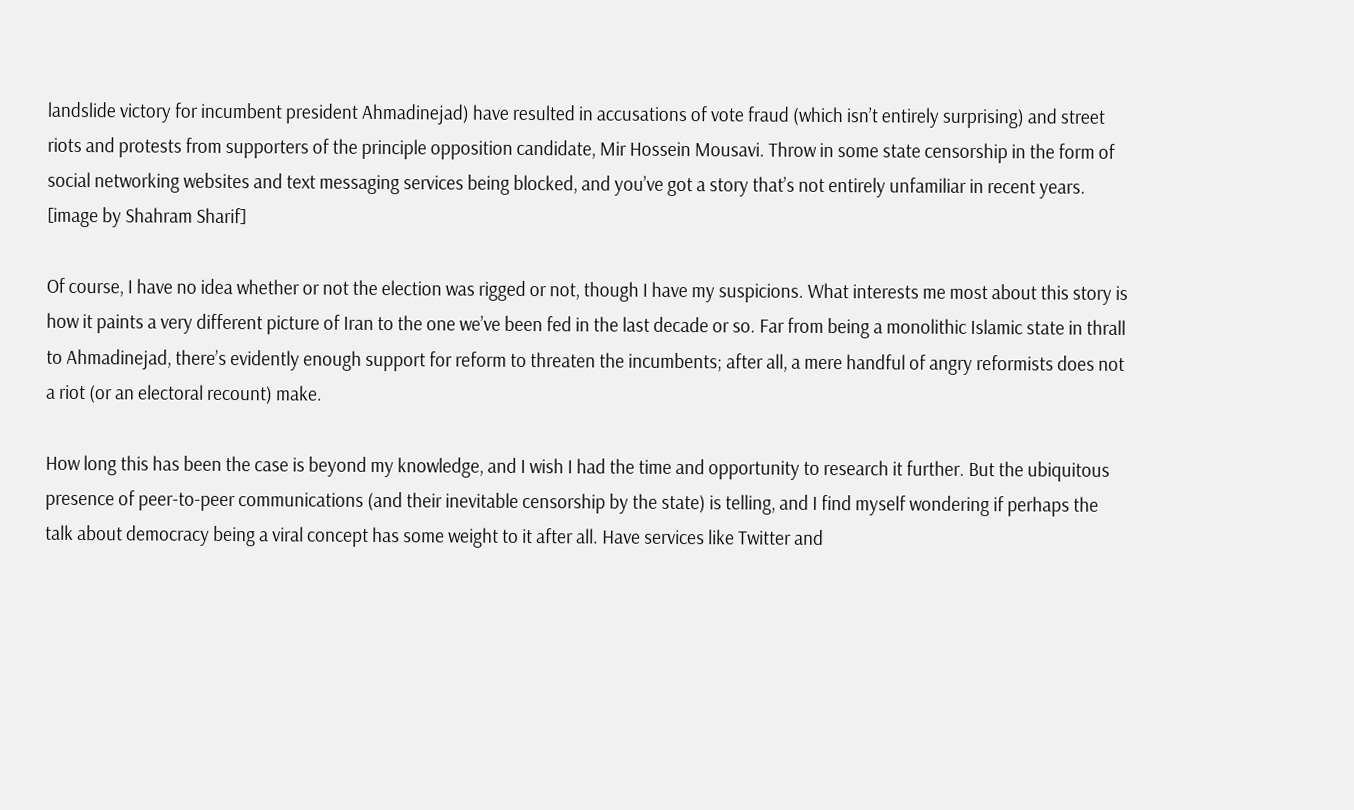landslide victory for incumbent president Ahmadinejad) have resulted in accusations of vote fraud (which isn’t entirely surprising) and street riots and protests from supporters of the principle opposition candidate, Mir Hossein Mousavi. Throw in some state censorship in the form of social networking websites and text messaging services being blocked, and you’ve got a story that’s not entirely unfamiliar in recent years. [image by Shahram Sharif]

Of course, I have no idea whether or not the election was rigged or not, though I have my suspicions. What interests me most about this story is how it paints a very different picture of Iran to the one we’ve been fed in the last decade or so. Far from being a monolithic Islamic state in thrall to Ahmadinejad, there’s evidently enough support for reform to threaten the incumbents; after all, a mere handful of angry reformists does not a riot (or an electoral recount) make.

How long this has been the case is beyond my knowledge, and I wish I had the time and opportunity to research it further. But the ubiquitous presence of peer-to-peer communications (and their inevitable censorship by the state) is telling, and I find myself wondering if perhaps the talk about democracy being a viral concept has some weight to it after all. Have services like Twitter and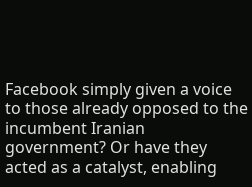Facebook simply given a voice to those already opposed to the incumbent Iranian government? Or have they acted as a catalyst, enabling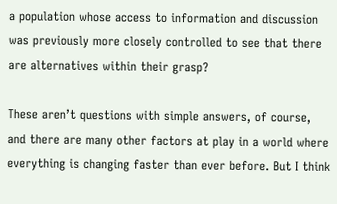a population whose access to information and discussion was previously more closely controlled to see that there are alternatives within their grasp?

These aren’t questions with simple answers, of course, and there are many other factors at play in a world where everything is changing faster than ever before. But I think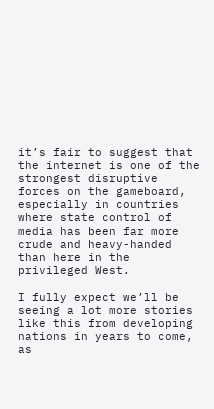it’s fair to suggest that the internet is one of the strongest disruptive forces on the gameboard, especially in countries where state control of media has been far more crude and heavy-handed than here in the privileged West.

I fully expect we’ll be seeing a lot more stories like this from developing nations in years to come, as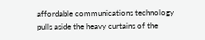affordable communications technology pulls aside the heavy curtains of the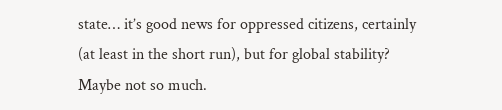state… it’s good news for oppressed citizens, certainly (at least in the short run), but for global stability? Maybe not so much.